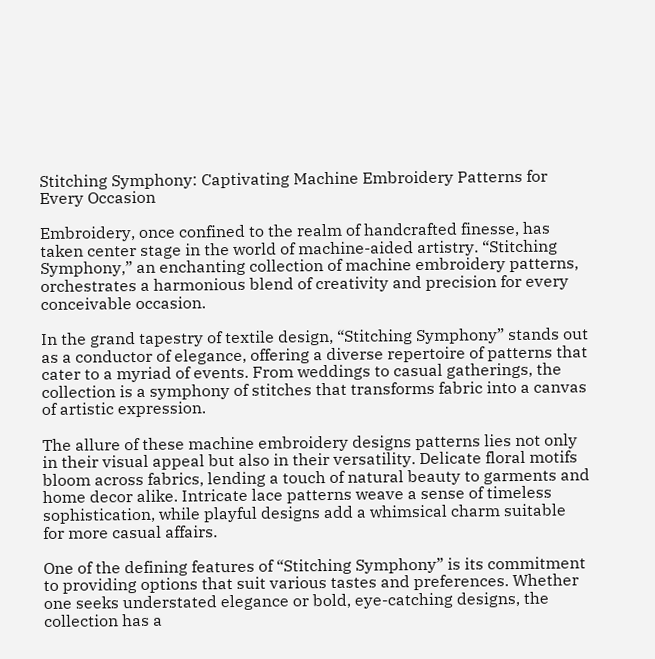Stitching Symphony: Captivating Machine Embroidery Patterns for Every Occasion

Embroidery, once confined to the realm of handcrafted finesse, has taken center stage in the world of machine-aided artistry. “Stitching Symphony,” an enchanting collection of machine embroidery patterns, orchestrates a harmonious blend of creativity and precision for every conceivable occasion.

In the grand tapestry of textile design, “Stitching Symphony” stands out as a conductor of elegance, offering a diverse repertoire of patterns that cater to a myriad of events. From weddings to casual gatherings, the collection is a symphony of stitches that transforms fabric into a canvas of artistic expression.

The allure of these machine embroidery designs patterns lies not only in their visual appeal but also in their versatility. Delicate floral motifs bloom across fabrics, lending a touch of natural beauty to garments and home decor alike. Intricate lace patterns weave a sense of timeless sophistication, while playful designs add a whimsical charm suitable for more casual affairs.

One of the defining features of “Stitching Symphony” is its commitment to providing options that suit various tastes and preferences. Whether one seeks understated elegance or bold, eye-catching designs, the collection has a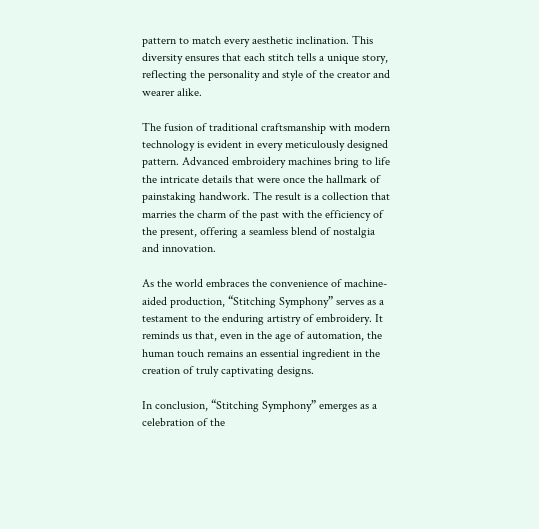pattern to match every aesthetic inclination. This diversity ensures that each stitch tells a unique story, reflecting the personality and style of the creator and wearer alike.

The fusion of traditional craftsmanship with modern technology is evident in every meticulously designed pattern. Advanced embroidery machines bring to life the intricate details that were once the hallmark of painstaking handwork. The result is a collection that marries the charm of the past with the efficiency of the present, offering a seamless blend of nostalgia and innovation.

As the world embraces the convenience of machine-aided production, “Stitching Symphony” serves as a testament to the enduring artistry of embroidery. It reminds us that, even in the age of automation, the human touch remains an essential ingredient in the creation of truly captivating designs.

In conclusion, “Stitching Symphony” emerges as a celebration of the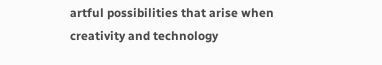artful possibilities that arise when creativity and technology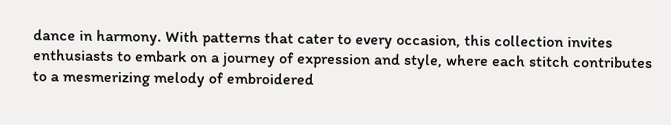dance in harmony. With patterns that cater to every occasion, this collection invites enthusiasts to embark on a journey of expression and style, where each stitch contributes to a mesmerizing melody of embroidered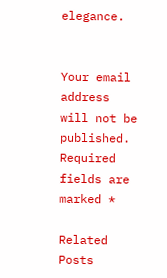elegance.


Your email address will not be published. Required fields are marked *

Related Posts